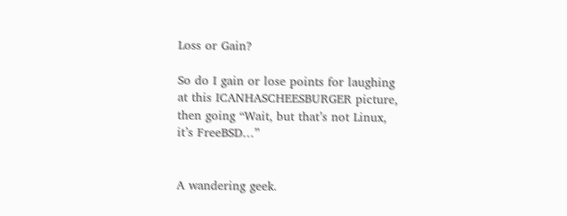Loss or Gain?

So do I gain or lose points for laughing at this ICANHASCHEESBURGER picture, then going “Wait, but that’s not Linux, it’s FreeBSD…”


A wandering geek.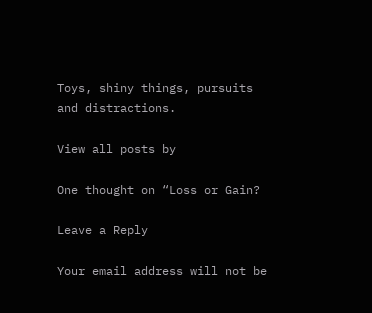Toys, shiny things, pursuits and distractions.

View all posts by

One thought on “Loss or Gain?

Leave a Reply

Your email address will not be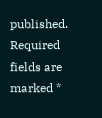published. Required fields are marked *